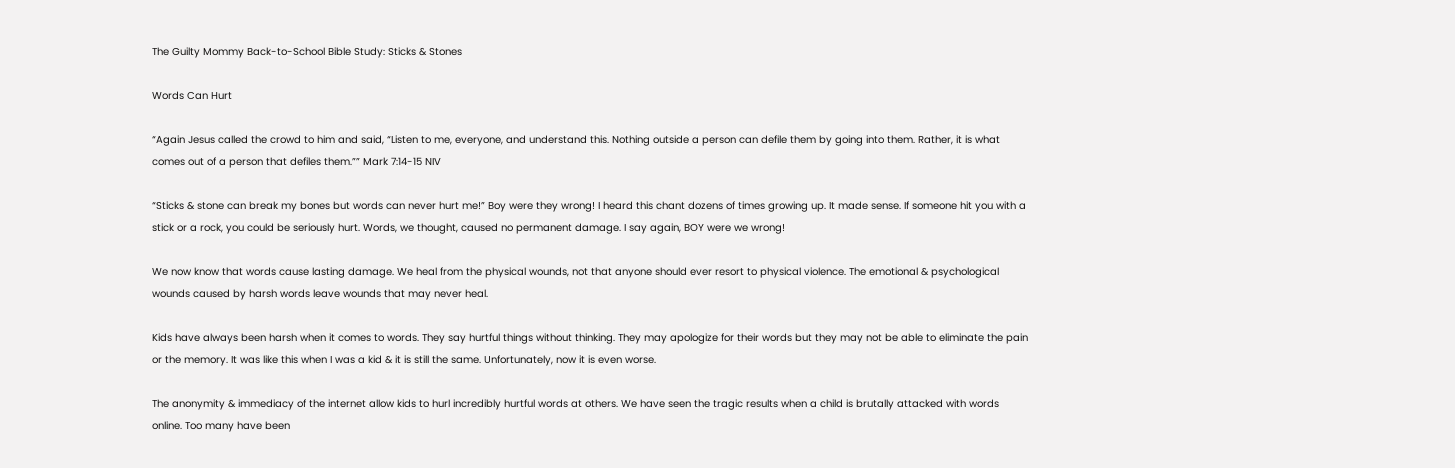The Guilty Mommy Back-to-School Bible Study: Sticks & Stones

Words Can Hurt

“Again Jesus called the crowd to him and said, “Listen to me, everyone, and understand this. Nothing outside a person can defile them by going into them. Rather, it is what comes out of a person that defiles them.”” Mark 7:14-15 NIV

“Sticks & stone can break my bones but words can never hurt me!” Boy were they wrong! I heard this chant dozens of times growing up. It made sense. If someone hit you with a stick or a rock, you could be seriously hurt. Words, we thought, caused no permanent damage. I say again, BOY were we wrong!

We now know that words cause lasting damage. We heal from the physical wounds, not that anyone should ever resort to physical violence. The emotional & psychological wounds caused by harsh words leave wounds that may never heal.

Kids have always been harsh when it comes to words. They say hurtful things without thinking. They may apologize for their words but they may not be able to eliminate the pain or the memory. It was like this when I was a kid & it is still the same. Unfortunately, now it is even worse.

The anonymity & immediacy of the internet allow kids to hurl incredibly hurtful words at others. We have seen the tragic results when a child is brutally attacked with words online. Too many have been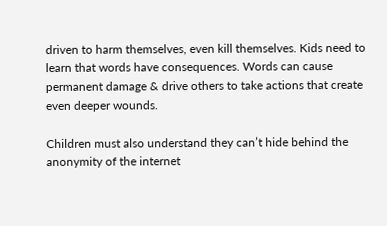driven to harm themselves, even kill themselves. Kids need to learn that words have consequences. Words can cause permanent damage & drive others to take actions that create even deeper wounds.

Children must also understand they can’t hide behind the anonymity of the internet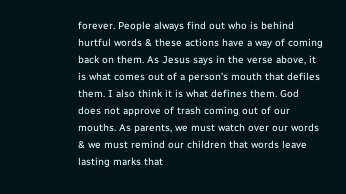forever. People always find out who is behind hurtful words & these actions have a way of coming back on them. As Jesus says in the verse above, it is what comes out of a person’s mouth that defiles them. I also think it is what defines them. God does not approve of trash coming out of our mouths. As parents, we must watch over our words & we must remind our children that words leave lasting marks that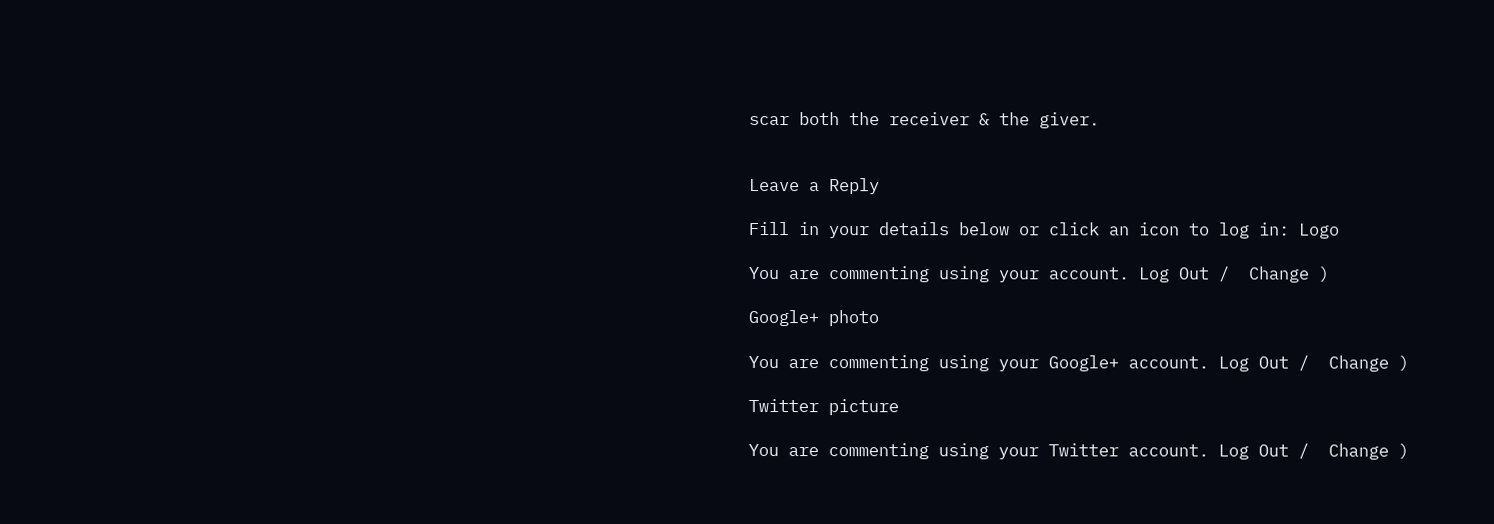scar both the receiver & the giver.


Leave a Reply

Fill in your details below or click an icon to log in: Logo

You are commenting using your account. Log Out /  Change )

Google+ photo

You are commenting using your Google+ account. Log Out /  Change )

Twitter picture

You are commenting using your Twitter account. Log Out /  Change )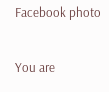Facebook photo

You are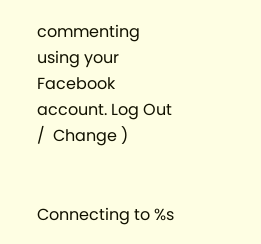commenting using your Facebook account. Log Out /  Change )


Connecting to %s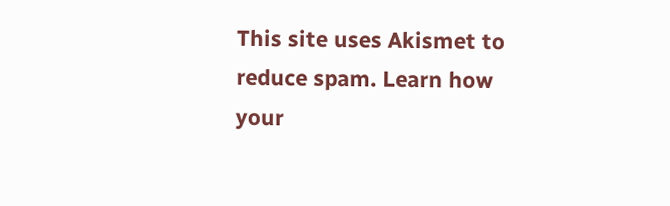This site uses Akismet to reduce spam. Learn how your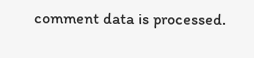comment data is processed.